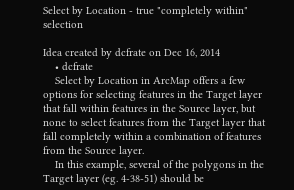Select by Location - true "completely within" selection

Idea created by dcfrate on Dec 16, 2014
    • dcfrate
    Select by Location in ArcMap offers a few options for selecting features in the Target layer that fall within features in the Source layer, but none to select features from the Target layer that fall completely within a combination of features from the Source layer.
    In this example, several of the polygons in the Target layer (eg. 4-38-51) should be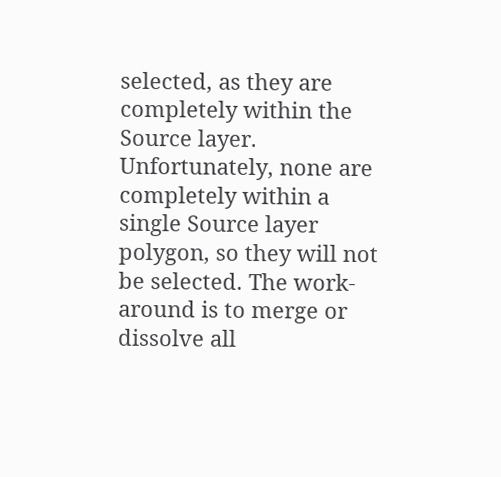selected, as they are completely within the Source layer. Unfortunately, none are completely within a single Source layer polygon, so they will not be selected. The work-around is to merge or dissolve all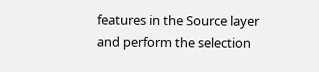features in the Source layer and perform the selection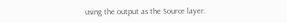using the output as the Source layer.